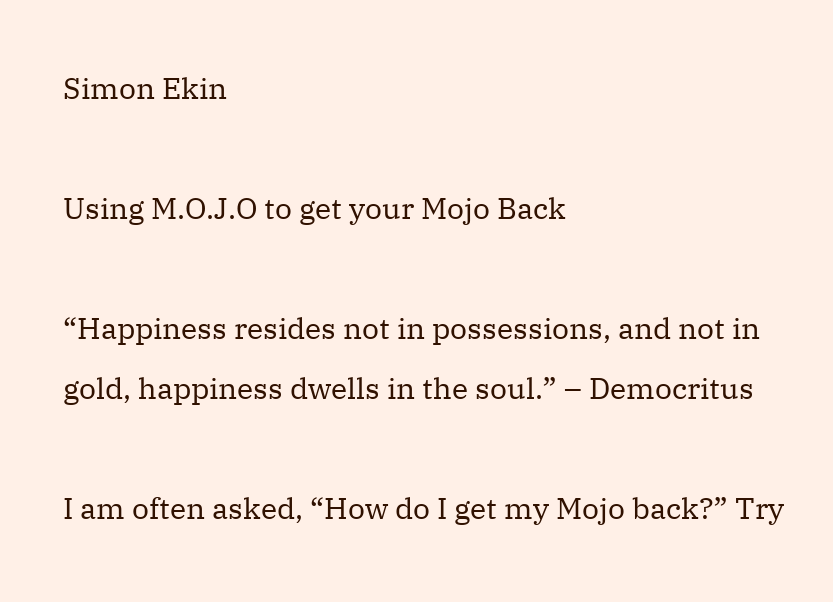Simon Ekin

Using M.O.J.O to get your Mojo Back

“Happiness resides not in possessions, and not in gold, happiness dwells in the soul.” – Democritus

I am often asked, “How do I get my Mojo back?” Try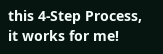this 4-Step Process, it works for me!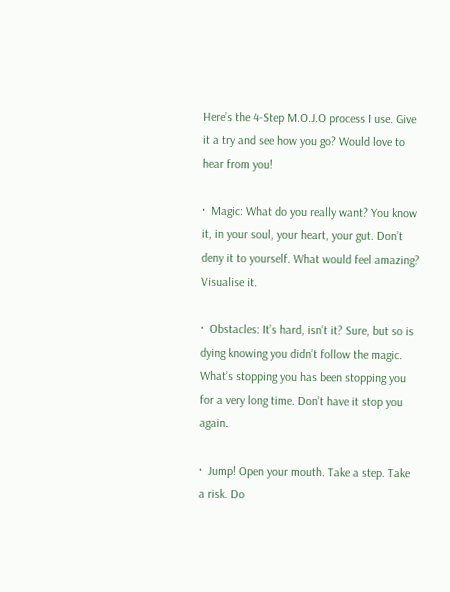Here’s the 4-Step M.O.J.O process I use. Give it a try and see how you go? Would love to hear from you!

·  Magic: What do you really want? You know it, in your soul, your heart, your gut. Don’t deny it to yourself. What would feel amazing? Visualise it.

·  Obstacles: It’s hard, isn’t it? Sure, but so is dying knowing you didn’t follow the magic. What’s stopping you has been stopping you for a very long time. Don’t have it stop you again.

·  Jump! Open your mouth. Take a step. Take a risk. Do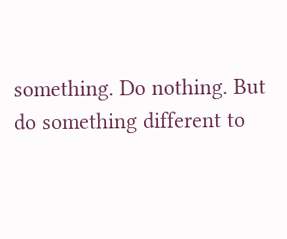something. Do nothing. But do something different to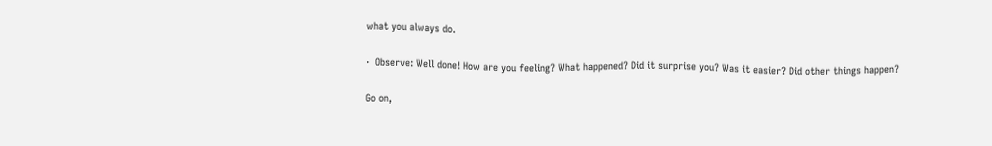what you always do.

·  Observe: Well done! How are you feeling? What happened? Did it surprise you? Was it easier? Did other things happen?

Go on,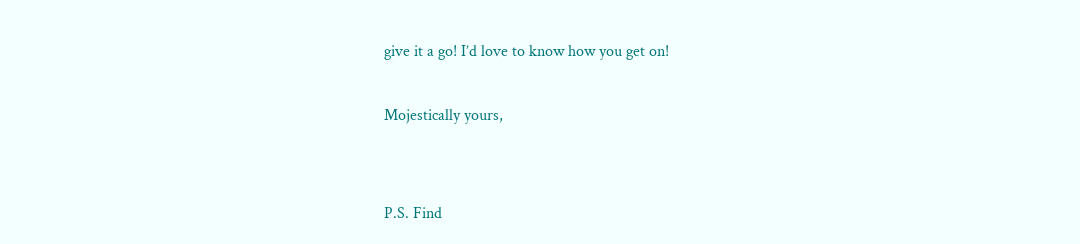give it a go! I’d love to know how you get on!

Mojestically yours,


P.S. Find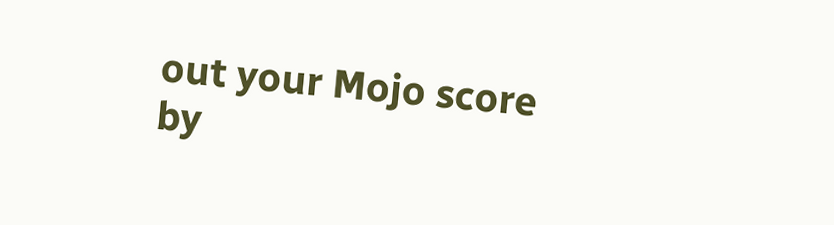out your Mojo score by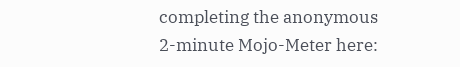completing the anonymous 2-minute Mojo-Meter here: